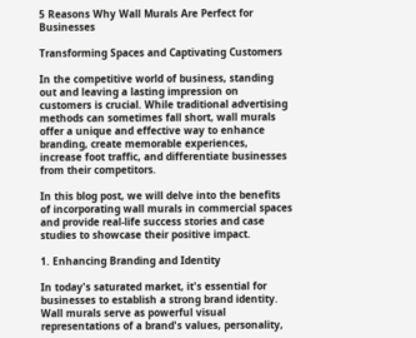5 Reasons Why Wall Murals Are Perfect for Businesses

Transforming Spaces and Captivating Customers

In the competitive world of business, standing out and leaving a lasting impression on customers is crucial. While traditional advertising methods can sometimes fall short, wall murals offer a unique and effective way to enhance branding, create memorable experiences, increase foot traffic, and differentiate businesses from their competitors.

In this blog post, we will delve into the benefits of incorporating wall murals in commercial spaces and provide real-life success stories and case studies to showcase their positive impact.

1. Enhancing Branding and Identity

In today's saturated market, it's essential for businesses to establish a strong brand identity. Wall murals serve as powerful visual representations of a brand's values, personality,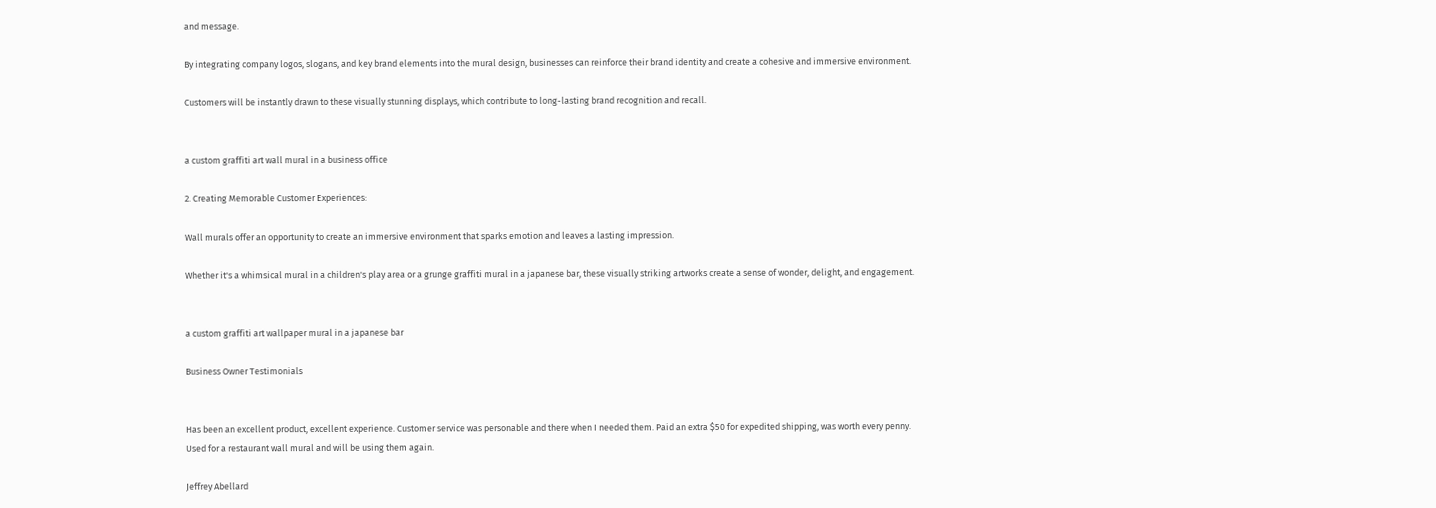and message.

By integrating company logos, slogans, and key brand elements into the mural design, businesses can reinforce their brand identity and create a cohesive and immersive environment.

Customers will be instantly drawn to these visually stunning displays, which contribute to long-lasting brand recognition and recall.


a custom graffiti art wall mural in a business office

2. Creating Memorable Customer Experiences:

Wall murals offer an opportunity to create an immersive environment that sparks emotion and leaves a lasting impression.

Whether it's a whimsical mural in a children's play area or a grunge graffiti mural in a japanese bar, these visually striking artworks create a sense of wonder, delight, and engagement.


a custom graffiti art wallpaper mural in a japanese bar

Business Owner Testimonials


Has been an excellent product, excellent experience. Customer service was personable and there when I needed them. Paid an extra $50 for expedited shipping, was worth every penny. Used for a restaurant wall mural and will be using them again.

Jeffrey Abellard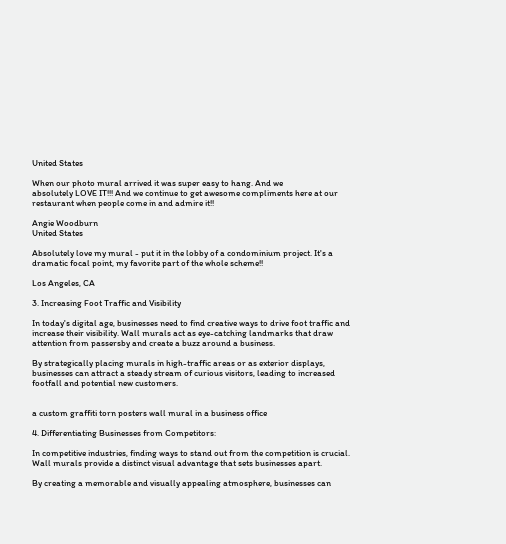United States

When our photo mural arrived it was super easy to hang. And we
absolutely LOVE IT!!! And we continue to get awesome compliments here at our restaurant when people come in and admire it!!

Angie Woodburn
United States

Absolutely love my mural - put it in the lobby of a condominium project. It's a dramatic focal point, my favorite part of the whole scheme!!

Los Angeles, CA

3. Increasing Foot Traffic and Visibility

In today's digital age, businesses need to find creative ways to drive foot traffic and increase their visibility. Wall murals act as eye-catching landmarks that draw attention from passersby and create a buzz around a business.

By strategically placing murals in high-traffic areas or as exterior displays, businesses can attract a steady stream of curious visitors, leading to increased footfall and potential new customers.


a custom graffiti torn posters wall mural in a business office

4. Differentiating Businesses from Competitors:

In competitive industries, finding ways to stand out from the competition is crucial. Wall murals provide a distinct visual advantage that sets businesses apart.

By creating a memorable and visually appealing atmosphere, businesses can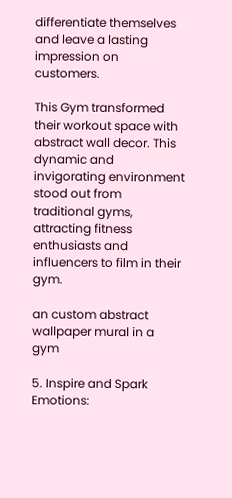differentiate themselves and leave a lasting impression on customers.

This Gym transformed their workout space with abstract wall decor. This dynamic and invigorating environment stood out from traditional gyms, attracting fitness enthusiasts and influencers to film in their gym.

an custom abstract wallpaper mural in a gym

5. Inspire and Spark Emotions: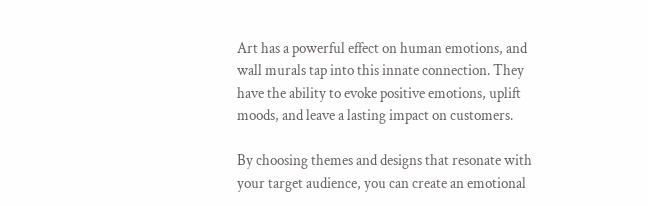Art has a powerful effect on human emotions, and wall murals tap into this innate connection. They have the ability to evoke positive emotions, uplift moods, and leave a lasting impact on customers.

By choosing themes and designs that resonate with your target audience, you can create an emotional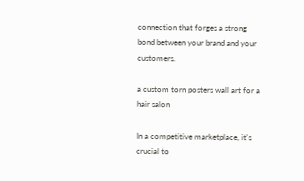connection that forges a strong bond between your brand and your customers.

a custom torn posters wall art for a hair salon

In a competitive marketplace, it's crucial to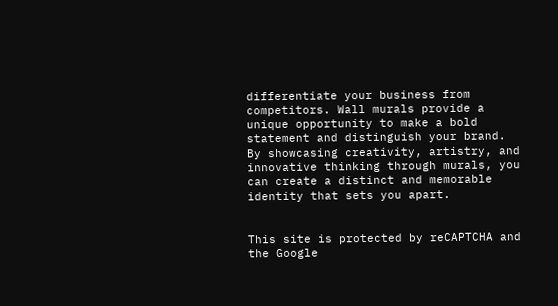differentiate your business from competitors. Wall murals provide a unique opportunity to make a bold statement and distinguish your brand. By showcasing creativity, artistry, and innovative thinking through murals, you can create a distinct and memorable identity that sets you apart.


This site is protected by reCAPTCHA and the Google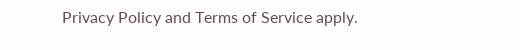Privacy Policy and Terms of Service apply.